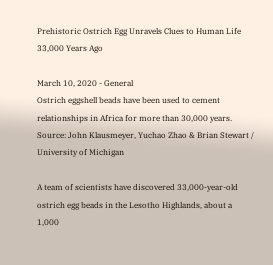Prehistoric Ostrich Egg Unravels Clues to Human Life 33,000 Years Ago

March 10, 2020 - General
Ostrich eggshell beads have been used to cement relationships in Africa for more than 30,000 years.  Source: John Klausmeyer, Yuchao Zhao & Brian Stewart / University of Michigan

A team of scientists have discovered 33,000-year-old ostrich egg beads in the Lesotho Highlands, about a 1,000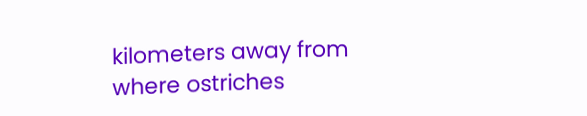kilometers away from where ostriches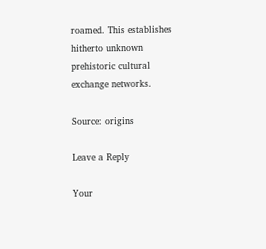roamed. This establishes hitherto unknown prehistoric cultural exchange networks.

Source: origins

Leave a Reply

Your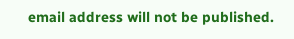email address will not be published.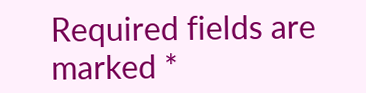Required fields are marked *